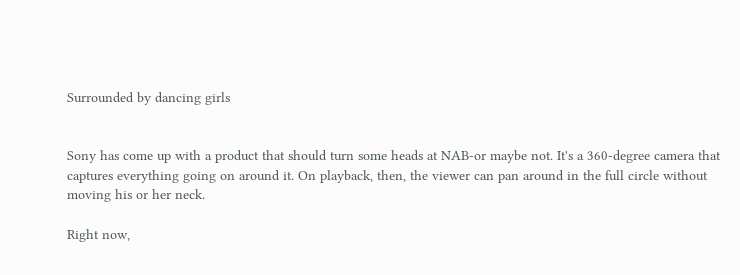Surrounded by dancing girls


Sony has come up with a product that should turn some heads at NAB-or maybe not. It's a 360-degree camera that captures everything going on around it. On playback, then, the viewer can pan around in the full circle without moving his or her neck.

Right now,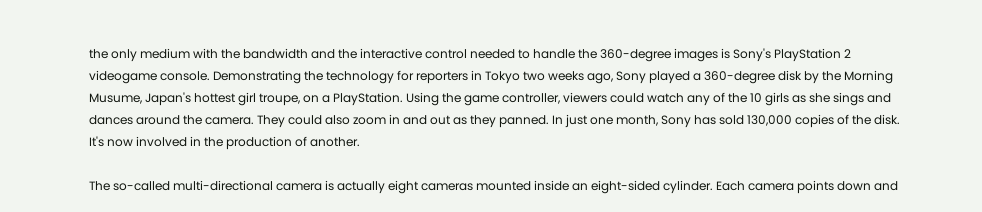the only medium with the bandwidth and the interactive control needed to handle the 360-degree images is Sony's PlayStation 2 videogame console. Demonstrating the technology for reporters in Tokyo two weeks ago, Sony played a 360-degree disk by the Morning Musume, Japan's hottest girl troupe, on a PlayStation. Using the game controller, viewers could watch any of the 10 girls as she sings and dances around the camera. They could also zoom in and out as they panned. In just one month, Sony has sold 130,000 copies of the disk. It's now involved in the production of another.

The so-called multi-directional camera is actually eight cameras mounted inside an eight-sided cylinder. Each camera points down and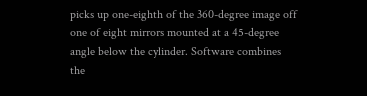picks up one-eighth of the 360-degree image off one of eight mirrors mounted at a 45-degree angle below the cylinder. Software combines the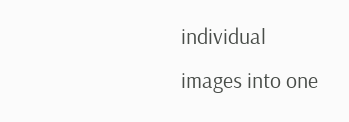individual images into one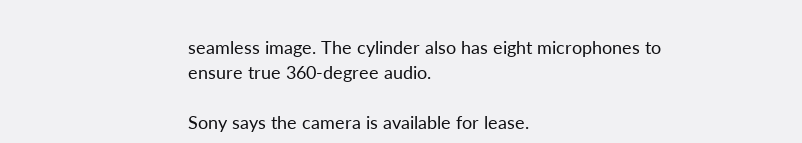seamless image. The cylinder also has eight microphones to ensure true 360-degree audio.

Sony says the camera is available for lease.